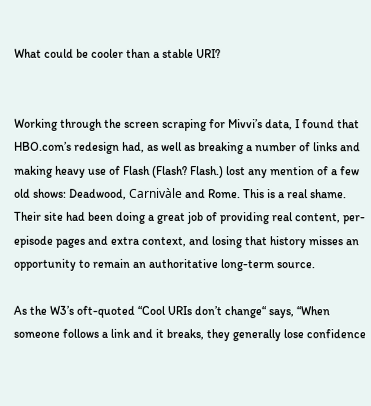What could be cooler than a stable URI?


Working through the screen scraping for Mivvi’s data, I found that HBO.com’s redesign had, as well as breaking a number of links and making heavy use of Flash (Flash? Flash.) lost any mention of a few old shows: Deadwood, Carnivàle and Rome. This is a real shame. Their site had been doing a great job of providing real content, per-episode pages and extra context, and losing that history misses an opportunity to remain an authoritative long-term source.

As the W3’s oft-quoted “Cool URIs don’t change“ says, “When someone follows a link and it breaks, they generally lose confidence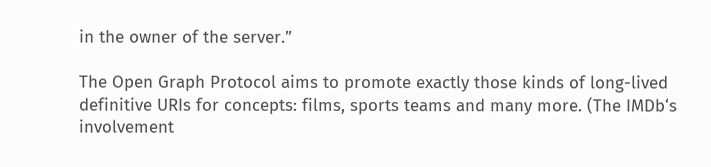in the owner of the server.”

The Open Graph Protocol aims to promote exactly those kinds of long-lived definitive URIs for concepts: films, sports teams and many more. (The IMDb‘s involvement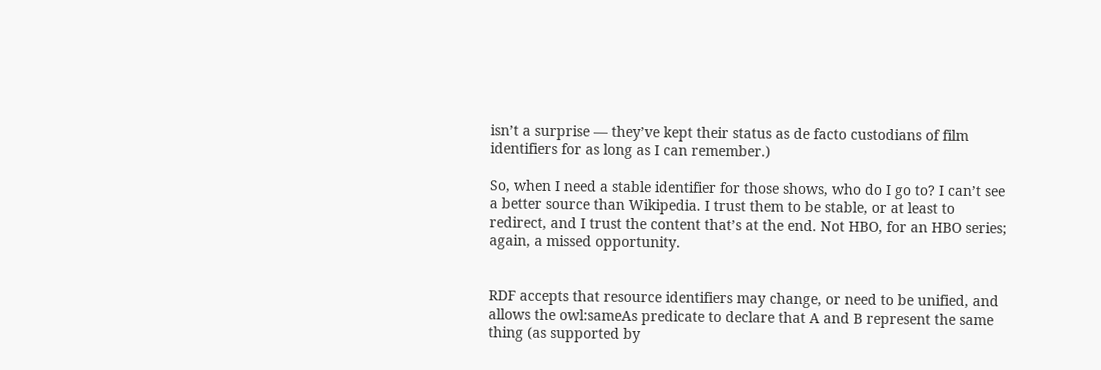isn’t a surprise — they’ve kept their status as de facto custodians of film identifiers for as long as I can remember.)

So, when I need a stable identifier for those shows, who do I go to? I can’t see a better source than Wikipedia. I trust them to be stable, or at least to redirect, and I trust the content that’s at the end. Not HBO, for an HBO series; again, a missed opportunity.


RDF accepts that resource identifiers may change, or need to be unified, and allows the owl:sameAs predicate to declare that A and B represent the same thing (as supported by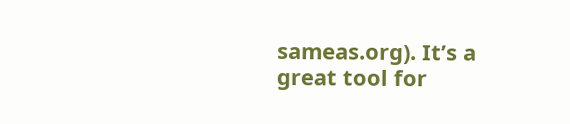sameas.org). It’s a great tool for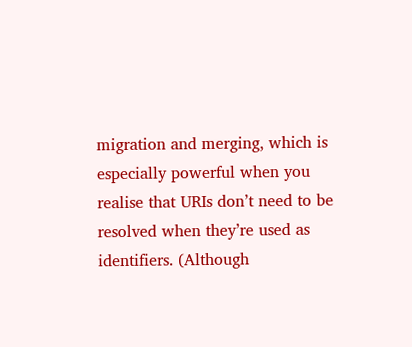migration and merging, which is especially powerful when you realise that URIs don’t need to be resolved when they’re used as identifiers. (Although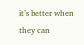it’s better when they can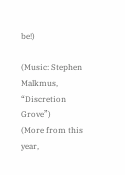be!)

(Music: Stephen Malkmus, “Discretion Grove”)
(More from this year,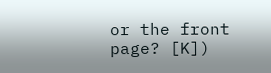or the front page? [K])